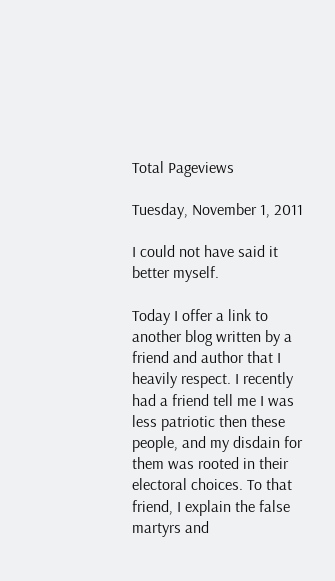Total Pageviews

Tuesday, November 1, 2011

I could not have said it better myself.

Today I offer a link to another blog written by a friend and author that I heavily respect. I recently had a friend tell me I was less patriotic then these people, and my disdain for them was rooted in their electoral choices. To that friend, I explain the false martyrs and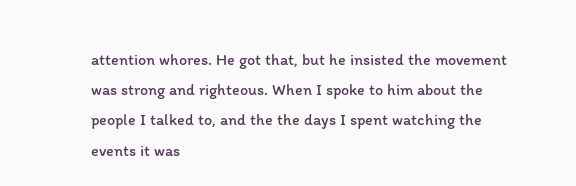attention whores. He got that, but he insisted the movement was strong and righteous. When I spoke to him about the people I talked to, and the the days I spent watching the events it was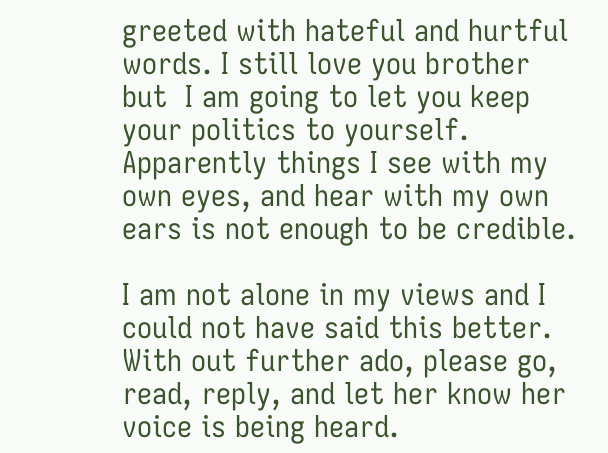greeted with hateful and hurtful words. I still love you brother but  I am going to let you keep your politics to yourself. Apparently things I see with my own eyes, and hear with my own ears is not enough to be credible.

I am not alone in my views and I could not have said this better. With out further ado, please go, read, reply, and let her know her voice is being heard.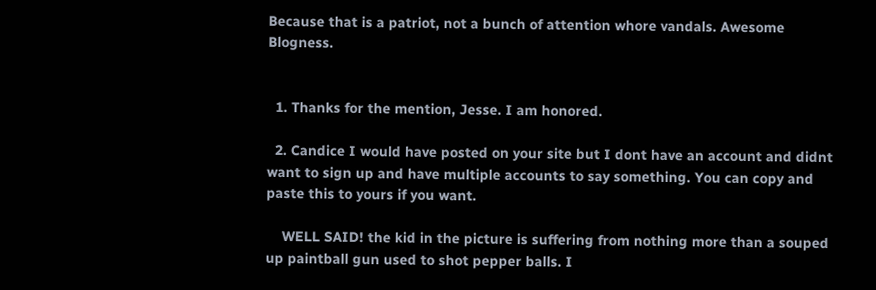Because that is a patriot, not a bunch of attention whore vandals. Awesome Blogness.


  1. Thanks for the mention, Jesse. I am honored.

  2. Candice I would have posted on your site but I dont have an account and didnt want to sign up and have multiple accounts to say something. You can copy and paste this to yours if you want.

    WELL SAID! the kid in the picture is suffering from nothing more than a souped up paintball gun used to shot pepper balls. I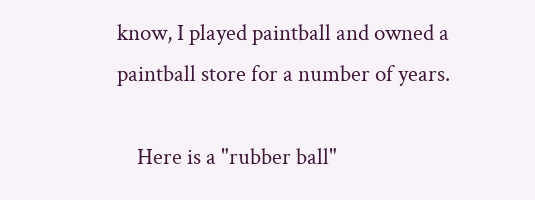know, I played paintball and owned a paintball store for a number of years.

    Here is a "rubber ball"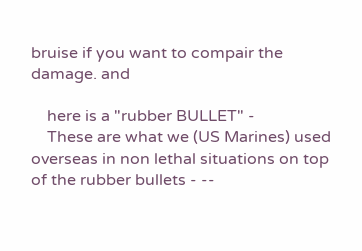bruise if you want to compair the damage. and

    here is a "rubber BULLET" -
    These are what we (US Marines) used overseas in non lethal situations on top of the rubber bullets - --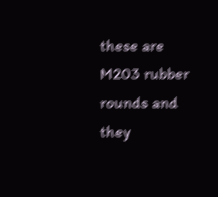these are M203 rubber rounds and they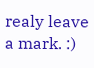realy leave a mark. :)